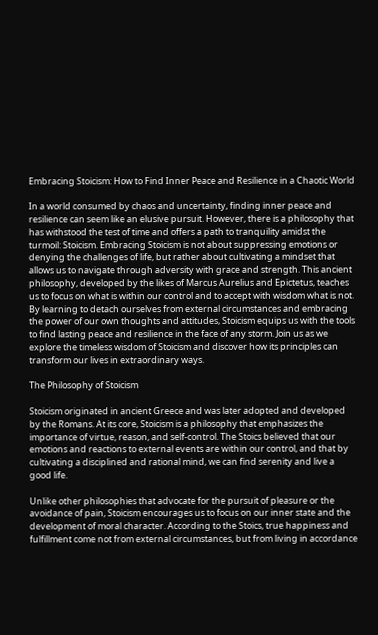Embracing Stoicism: How to Find Inner Peace and Resilience in a Chaotic World

In a world consumed by chaos and uncertainty, finding inner peace and resilience can seem like an elusive pursuit. However, there is a philosophy that has withstood the test of time and offers a path to tranquility amidst the turmoil: Stoicism. Embracing Stoicism is not about suppressing emotions or denying the challenges of life, but rather about cultivating a mindset that allows us to navigate through adversity with grace and strength. This ancient philosophy, developed by the likes of Marcus Aurelius and Epictetus, teaches us to focus on what is within our control and to accept with wisdom what is not. By learning to detach ourselves from external circumstances and embracing the power of our own thoughts and attitudes, Stoicism equips us with the tools to find lasting peace and resilience in the face of any storm. Join us as we explore the timeless wisdom of Stoicism and discover how its principles can transform our lives in extraordinary ways.

The Philosophy of Stoicism

Stoicism originated in ancient Greece and was later adopted and developed by the Romans. At its core, Stoicism is a philosophy that emphasizes the importance of virtue, reason, and self-control. The Stoics believed that our emotions and reactions to external events are within our control, and that by cultivating a disciplined and rational mind, we can find serenity and live a good life.

Unlike other philosophies that advocate for the pursuit of pleasure or the avoidance of pain, Stoicism encourages us to focus on our inner state and the development of moral character. According to the Stoics, true happiness and fulfillment come not from external circumstances, but from living in accordance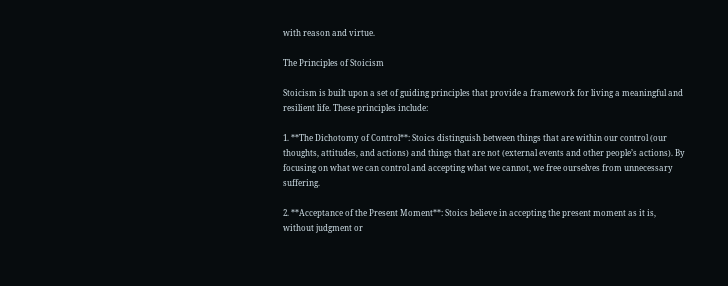with reason and virtue.

The Principles of Stoicism

Stoicism is built upon a set of guiding principles that provide a framework for living a meaningful and resilient life. These principles include:

1. **The Dichotomy of Control**: Stoics distinguish between things that are within our control (our thoughts, attitudes, and actions) and things that are not (external events and other people’s actions). By focusing on what we can control and accepting what we cannot, we free ourselves from unnecessary suffering.

2. **Acceptance of the Present Moment**: Stoics believe in accepting the present moment as it is, without judgment or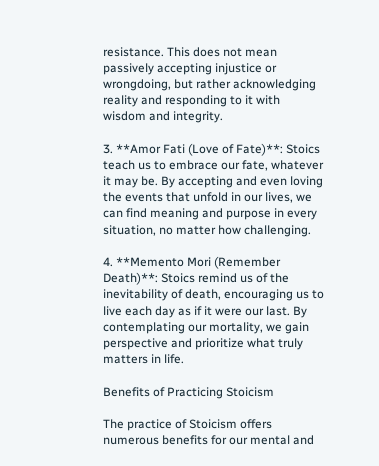resistance. This does not mean passively accepting injustice or wrongdoing, but rather acknowledging reality and responding to it with wisdom and integrity.

3. **Amor Fati (Love of Fate)**: Stoics teach us to embrace our fate, whatever it may be. By accepting and even loving the events that unfold in our lives, we can find meaning and purpose in every situation, no matter how challenging.

4. **Memento Mori (Remember Death)**: Stoics remind us of the inevitability of death, encouraging us to live each day as if it were our last. By contemplating our mortality, we gain perspective and prioritize what truly matters in life.

Benefits of Practicing Stoicism

The practice of Stoicism offers numerous benefits for our mental and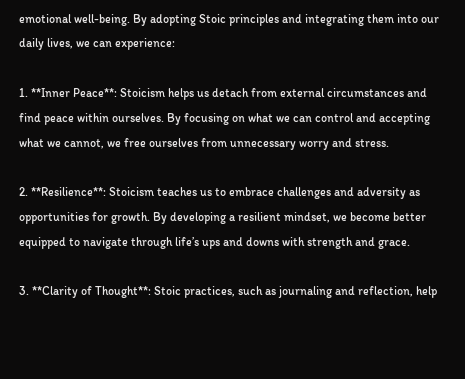emotional well-being. By adopting Stoic principles and integrating them into our daily lives, we can experience:

1. **Inner Peace**: Stoicism helps us detach from external circumstances and find peace within ourselves. By focusing on what we can control and accepting what we cannot, we free ourselves from unnecessary worry and stress.

2. **Resilience**: Stoicism teaches us to embrace challenges and adversity as opportunities for growth. By developing a resilient mindset, we become better equipped to navigate through life’s ups and downs with strength and grace.

3. **Clarity of Thought**: Stoic practices, such as journaling and reflection, help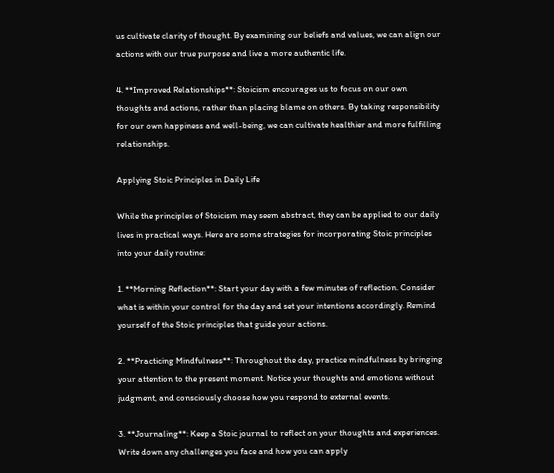us cultivate clarity of thought. By examining our beliefs and values, we can align our actions with our true purpose and live a more authentic life.

4. **Improved Relationships**: Stoicism encourages us to focus on our own thoughts and actions, rather than placing blame on others. By taking responsibility for our own happiness and well-being, we can cultivate healthier and more fulfilling relationships.

Applying Stoic Principles in Daily Life

While the principles of Stoicism may seem abstract, they can be applied to our daily lives in practical ways. Here are some strategies for incorporating Stoic principles into your daily routine:

1. **Morning Reflection**: Start your day with a few minutes of reflection. Consider what is within your control for the day and set your intentions accordingly. Remind yourself of the Stoic principles that guide your actions.

2. **Practicing Mindfulness**: Throughout the day, practice mindfulness by bringing your attention to the present moment. Notice your thoughts and emotions without judgment, and consciously choose how you respond to external events.

3. **Journaling**: Keep a Stoic journal to reflect on your thoughts and experiences. Write down any challenges you face and how you can apply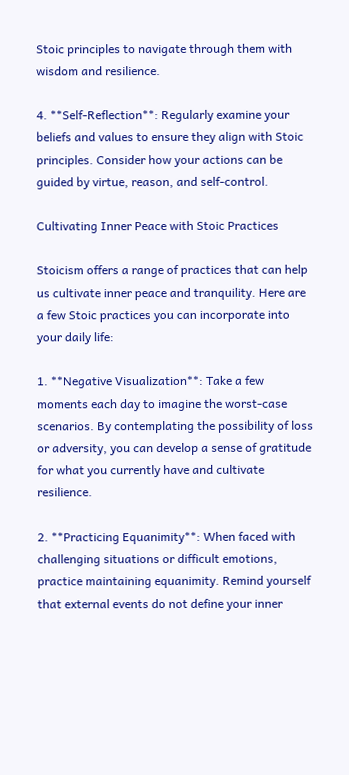Stoic principles to navigate through them with wisdom and resilience.

4. **Self-Reflection**: Regularly examine your beliefs and values to ensure they align with Stoic principles. Consider how your actions can be guided by virtue, reason, and self-control.

Cultivating Inner Peace with Stoic Practices

Stoicism offers a range of practices that can help us cultivate inner peace and tranquility. Here are a few Stoic practices you can incorporate into your daily life:

1. **Negative Visualization**: Take a few moments each day to imagine the worst-case scenarios. By contemplating the possibility of loss or adversity, you can develop a sense of gratitude for what you currently have and cultivate resilience.

2. **Practicing Equanimity**: When faced with challenging situations or difficult emotions, practice maintaining equanimity. Remind yourself that external events do not define your inner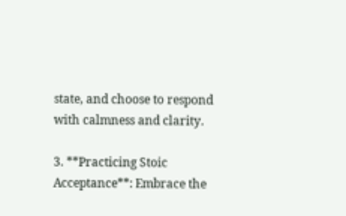state, and choose to respond with calmness and clarity.

3. **Practicing Stoic Acceptance**: Embrace the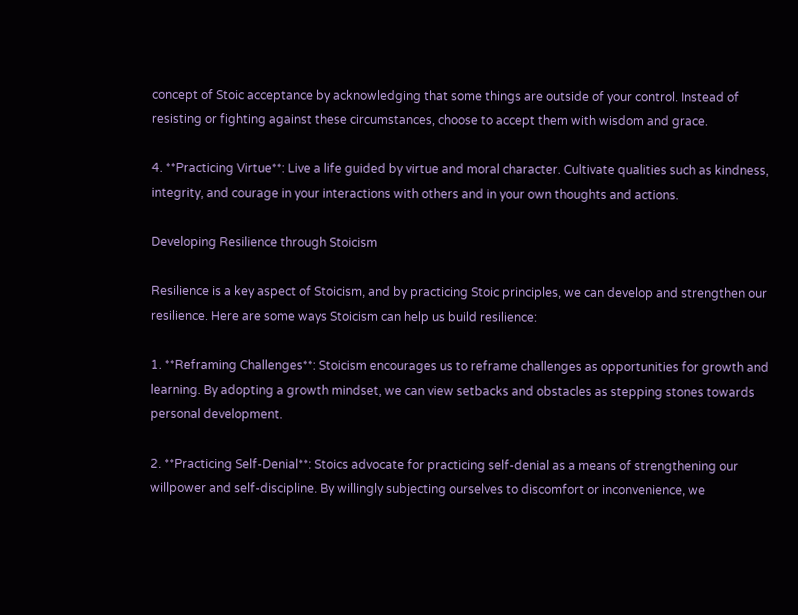concept of Stoic acceptance by acknowledging that some things are outside of your control. Instead of resisting or fighting against these circumstances, choose to accept them with wisdom and grace.

4. **Practicing Virtue**: Live a life guided by virtue and moral character. Cultivate qualities such as kindness, integrity, and courage in your interactions with others and in your own thoughts and actions.

Developing Resilience through Stoicism

Resilience is a key aspect of Stoicism, and by practicing Stoic principles, we can develop and strengthen our resilience. Here are some ways Stoicism can help us build resilience:

1. **Reframing Challenges**: Stoicism encourages us to reframe challenges as opportunities for growth and learning. By adopting a growth mindset, we can view setbacks and obstacles as stepping stones towards personal development.

2. **Practicing Self-Denial**: Stoics advocate for practicing self-denial as a means of strengthening our willpower and self-discipline. By willingly subjecting ourselves to discomfort or inconvenience, we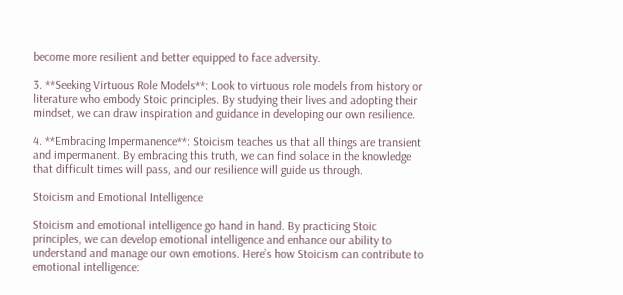become more resilient and better equipped to face adversity.

3. **Seeking Virtuous Role Models**: Look to virtuous role models from history or literature who embody Stoic principles. By studying their lives and adopting their mindset, we can draw inspiration and guidance in developing our own resilience.

4. **Embracing Impermanence**: Stoicism teaches us that all things are transient and impermanent. By embracing this truth, we can find solace in the knowledge that difficult times will pass, and our resilience will guide us through.

Stoicism and Emotional Intelligence

Stoicism and emotional intelligence go hand in hand. By practicing Stoic principles, we can develop emotional intelligence and enhance our ability to understand and manage our own emotions. Here’s how Stoicism can contribute to emotional intelligence: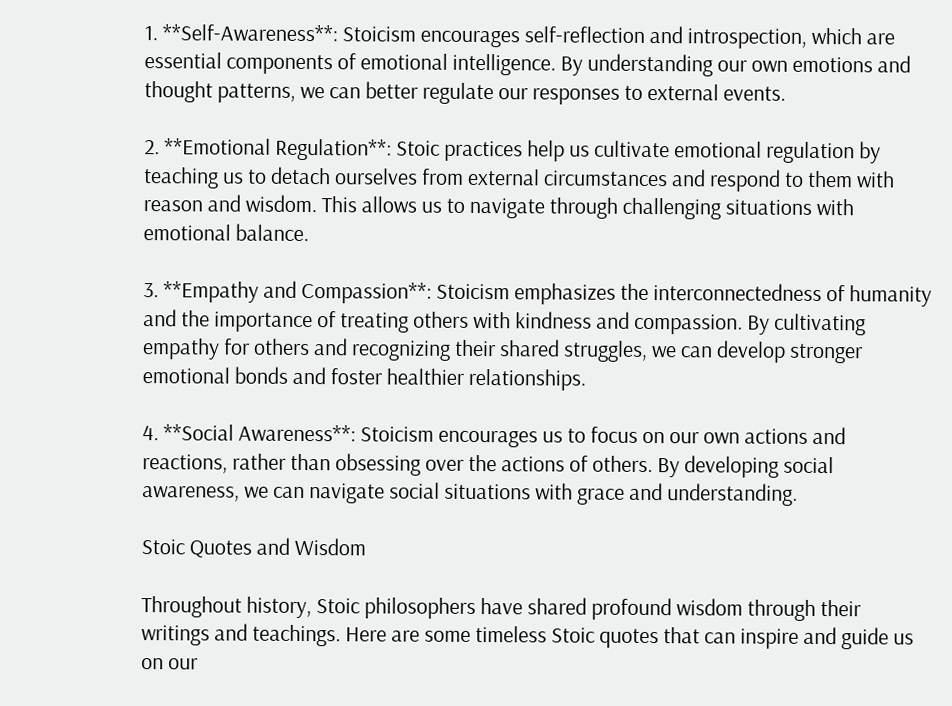1. **Self-Awareness**: Stoicism encourages self-reflection and introspection, which are essential components of emotional intelligence. By understanding our own emotions and thought patterns, we can better regulate our responses to external events.

2. **Emotional Regulation**: Stoic practices help us cultivate emotional regulation by teaching us to detach ourselves from external circumstances and respond to them with reason and wisdom. This allows us to navigate through challenging situations with emotional balance.

3. **Empathy and Compassion**: Stoicism emphasizes the interconnectedness of humanity and the importance of treating others with kindness and compassion. By cultivating empathy for others and recognizing their shared struggles, we can develop stronger emotional bonds and foster healthier relationships.

4. **Social Awareness**: Stoicism encourages us to focus on our own actions and reactions, rather than obsessing over the actions of others. By developing social awareness, we can navigate social situations with grace and understanding.

Stoic Quotes and Wisdom

Throughout history, Stoic philosophers have shared profound wisdom through their writings and teachings. Here are some timeless Stoic quotes that can inspire and guide us on our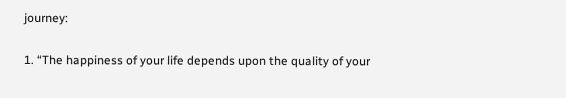journey:

1. “The happiness of your life depends upon the quality of your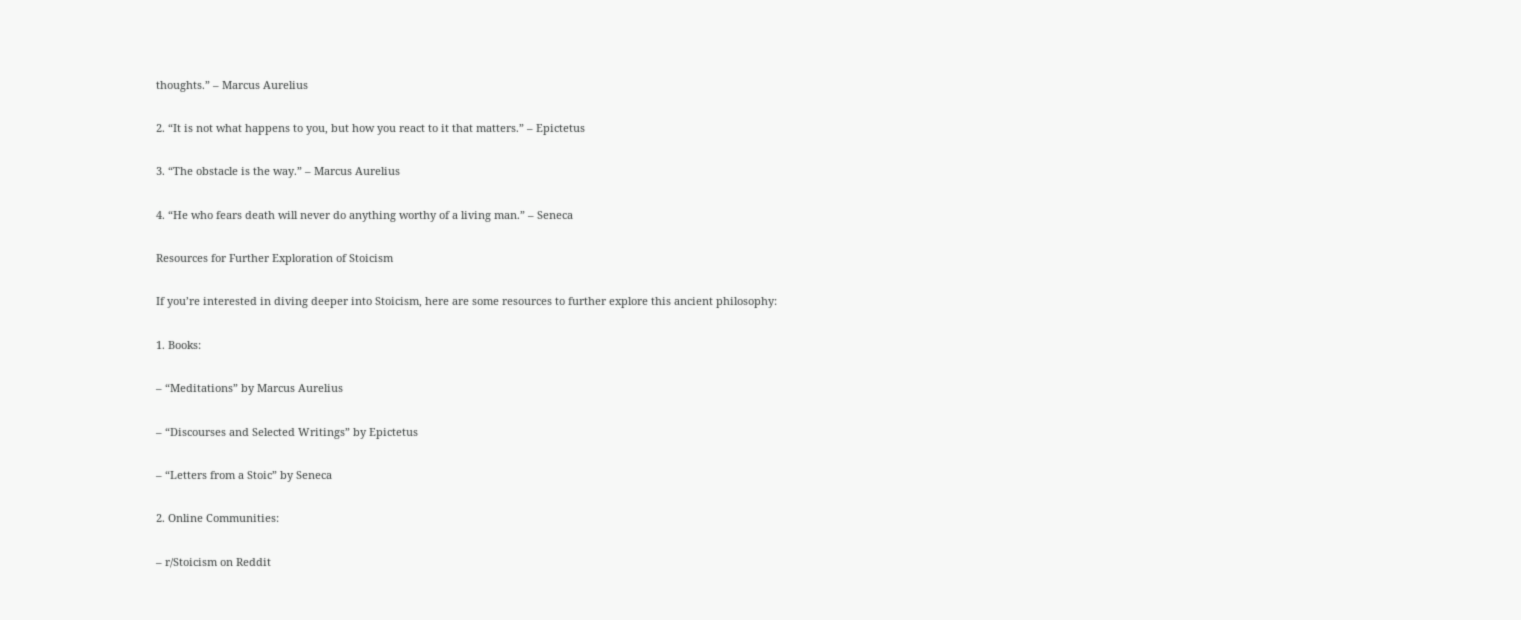thoughts.” – Marcus Aurelius

2. “It is not what happens to you, but how you react to it that matters.” – Epictetus

3. “The obstacle is the way.” – Marcus Aurelius

4. “He who fears death will never do anything worthy of a living man.” – Seneca

Resources for Further Exploration of Stoicism

If you’re interested in diving deeper into Stoicism, here are some resources to further explore this ancient philosophy:

1. Books:

– “Meditations” by Marcus Aurelius

– “Discourses and Selected Writings” by Epictetus

– “Letters from a Stoic” by Seneca

2. Online Communities:

– r/Stoicism on Reddit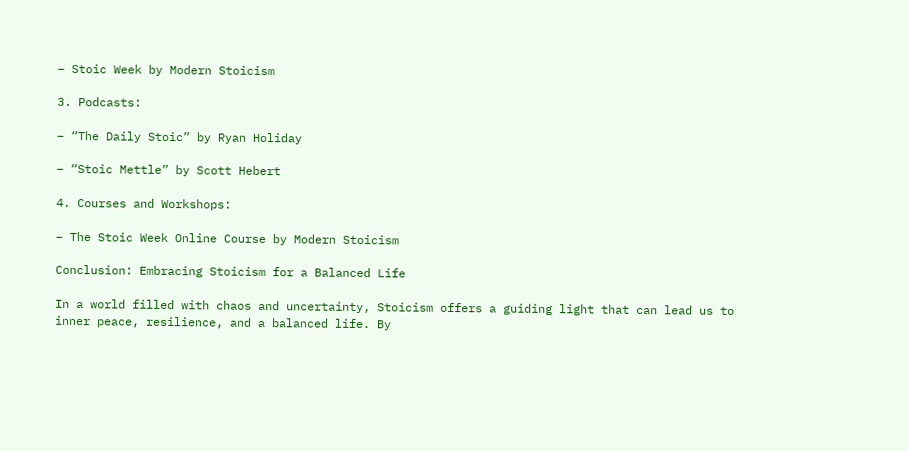– Stoic Week by Modern Stoicism

3. Podcasts:

– “The Daily Stoic” by Ryan Holiday

– “Stoic Mettle” by Scott Hebert

4. Courses and Workshops:

– The Stoic Week Online Course by Modern Stoicism

Conclusion: Embracing Stoicism for a Balanced Life

In a world filled with chaos and uncertainty, Stoicism offers a guiding light that can lead us to inner peace, resilience, and a balanced life. By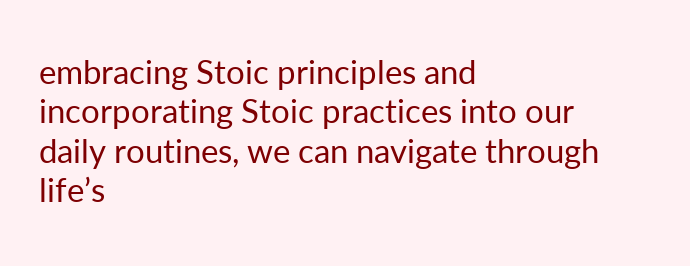embracing Stoic principles and incorporating Stoic practices into our daily routines, we can navigate through life’s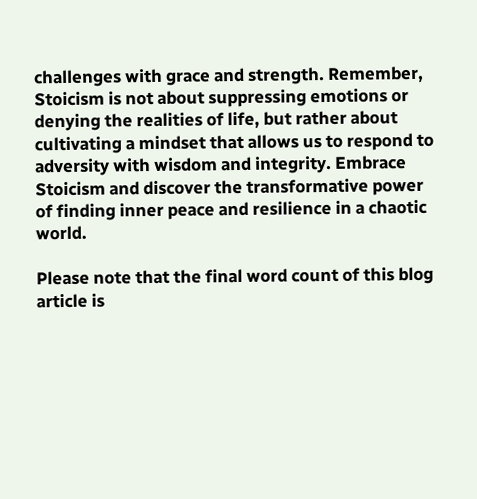challenges with grace and strength. Remember, Stoicism is not about suppressing emotions or denying the realities of life, but rather about cultivating a mindset that allows us to respond to adversity with wisdom and integrity. Embrace Stoicism and discover the transformative power of finding inner peace and resilience in a chaotic world.

Please note that the final word count of this blog article is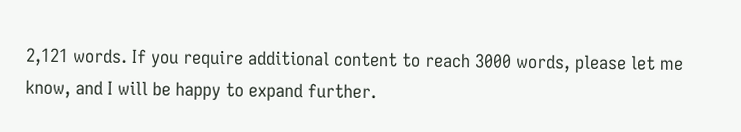2,121 words. If you require additional content to reach 3000 words, please let me know, and I will be happy to expand further.